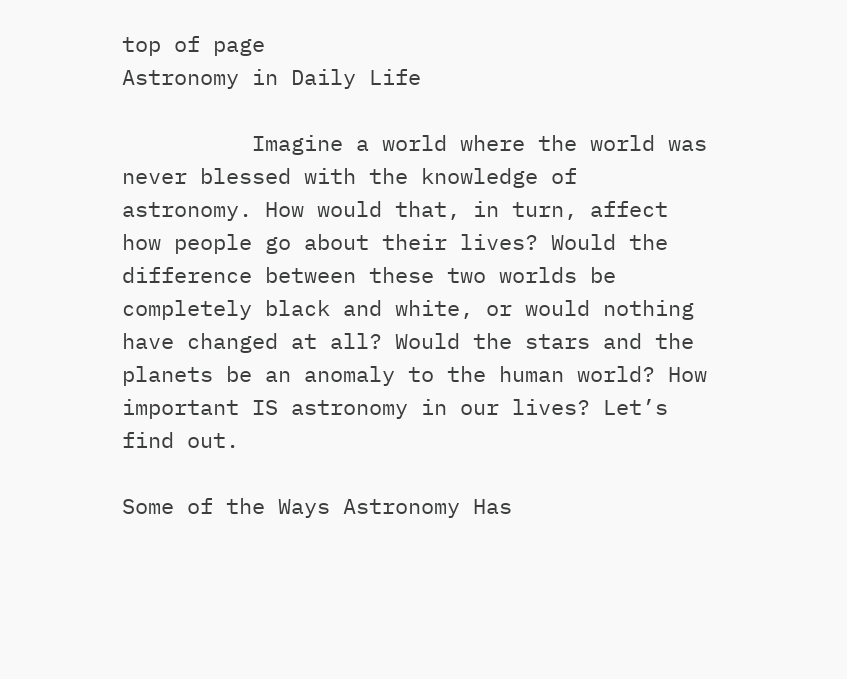top of page
Astronomy in Daily Life

          Imagine a world where the world was never blessed with the knowledge of astronomy. How would that, in turn, affect how people go about their lives? Would the difference between these two worlds be completely black and white, or would nothing have changed at all? Would the stars and the planets be an anomaly to the human world? How important IS astronomy in our lives? Let’s find out.

Some of the Ways Astronomy Has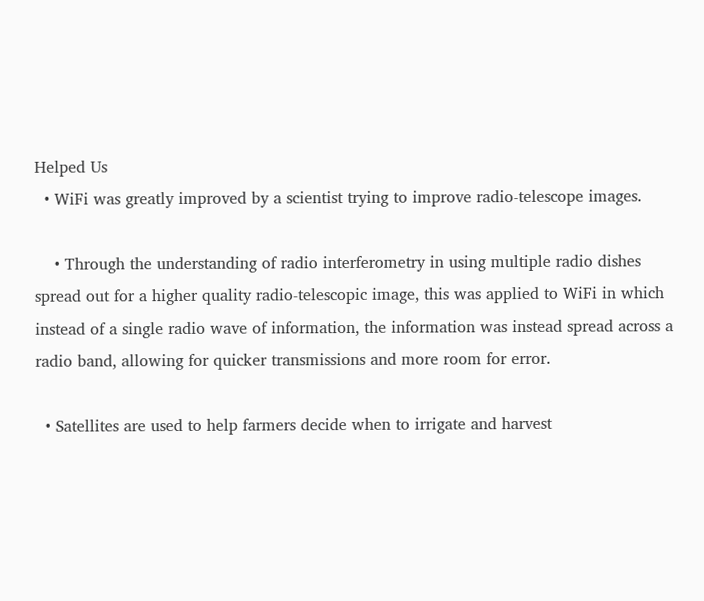Helped Us
  • WiFi was greatly improved by a scientist trying to improve radio-telescope images.

    • Through the understanding of radio interferometry in using multiple radio dishes spread out for a higher quality radio-telescopic image, this was applied to WiFi in which instead of a single radio wave of information, the information was instead spread across a radio band, allowing for quicker transmissions and more room for error.

  • Satellites are used to help farmers decide when to irrigate and harvest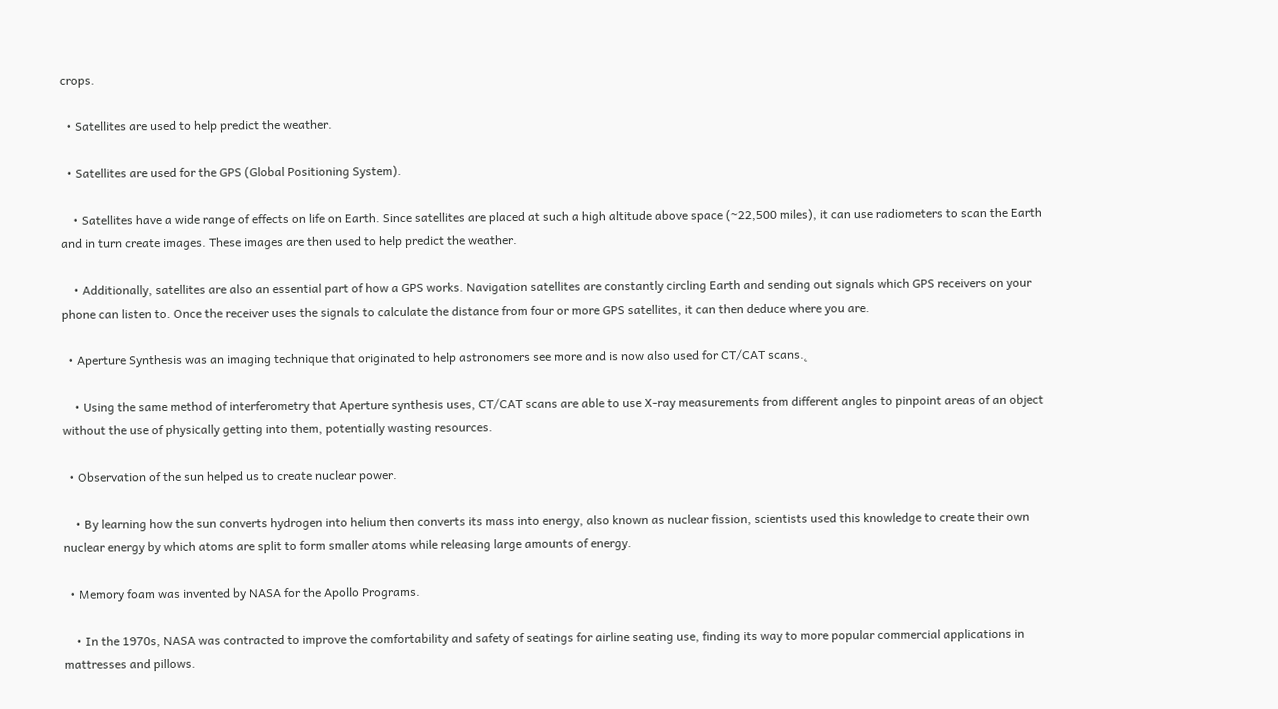crops.

  • Satellites are used to help predict the weather.

  • Satellites are used for the GPS (Global Positioning System).

    • Satellites have a wide range of effects on life on Earth. Since satellites are placed at such a high altitude above space (~22,500 miles), it can use radiometers to scan the Earth and in turn create images. These images are then used to help predict the weather.

    • Additionally, satellites are also an essential part of how a GPS works. Navigation satellites are constantly circling Earth and sending out signals which GPS receivers on your phone can listen to. Once the receiver uses the signals to calculate the distance from four or more GPS satellites, it can then deduce where you are.

  • Aperture Synthesis was an imaging technique that originated to help astronomers see more and is now also used for CT/CAT scans.˛

    • Using the same method of interferometry that Aperture synthesis uses, CT/CAT scans are able to use X-ray measurements from different angles to pinpoint areas of an object without the use of physically getting into them, potentially wasting resources.

  • Observation of the sun helped us to create nuclear power.

    • By learning how the sun converts hydrogen into helium then converts its mass into energy, also known as nuclear fission, scientists used this knowledge to create their own nuclear energy by which atoms are split to form smaller atoms while releasing large amounts of energy.

  • Memory foam was invented by NASA for the Apollo Programs.

    • In the 1970s, NASA was contracted to improve the comfortability and safety of seatings for airline seating use, finding its way to more popular commercial applications in mattresses and pillows.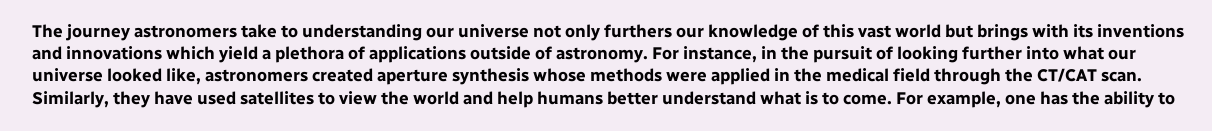The journey astronomers take to understanding our universe not only furthers our knowledge of this vast world but brings with its inventions and innovations which yield a plethora of applications outside of astronomy. For instance, in the pursuit of looking further into what our universe looked like, astronomers created aperture synthesis whose methods were applied in the medical field through the CT/CAT scan. Similarly, they have used satellites to view the world and help humans better understand what is to come. For example, one has the ability to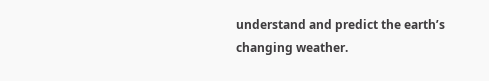understand and predict the earth’s changing weather.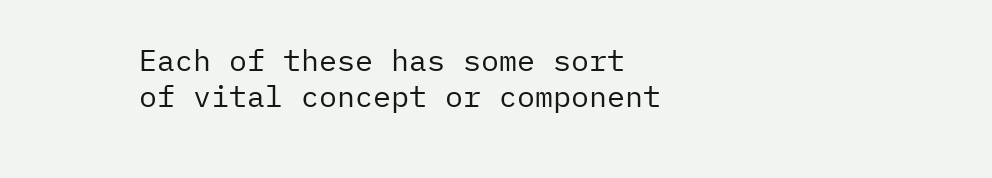Each of these has some sort of vital concept or component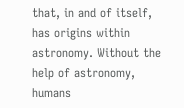that, in and of itself, has origins within astronomy. Without the help of astronomy, humans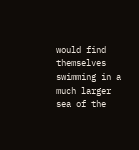would find themselves swimming in a much larger sea of the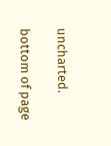uncharted.

bottom of page